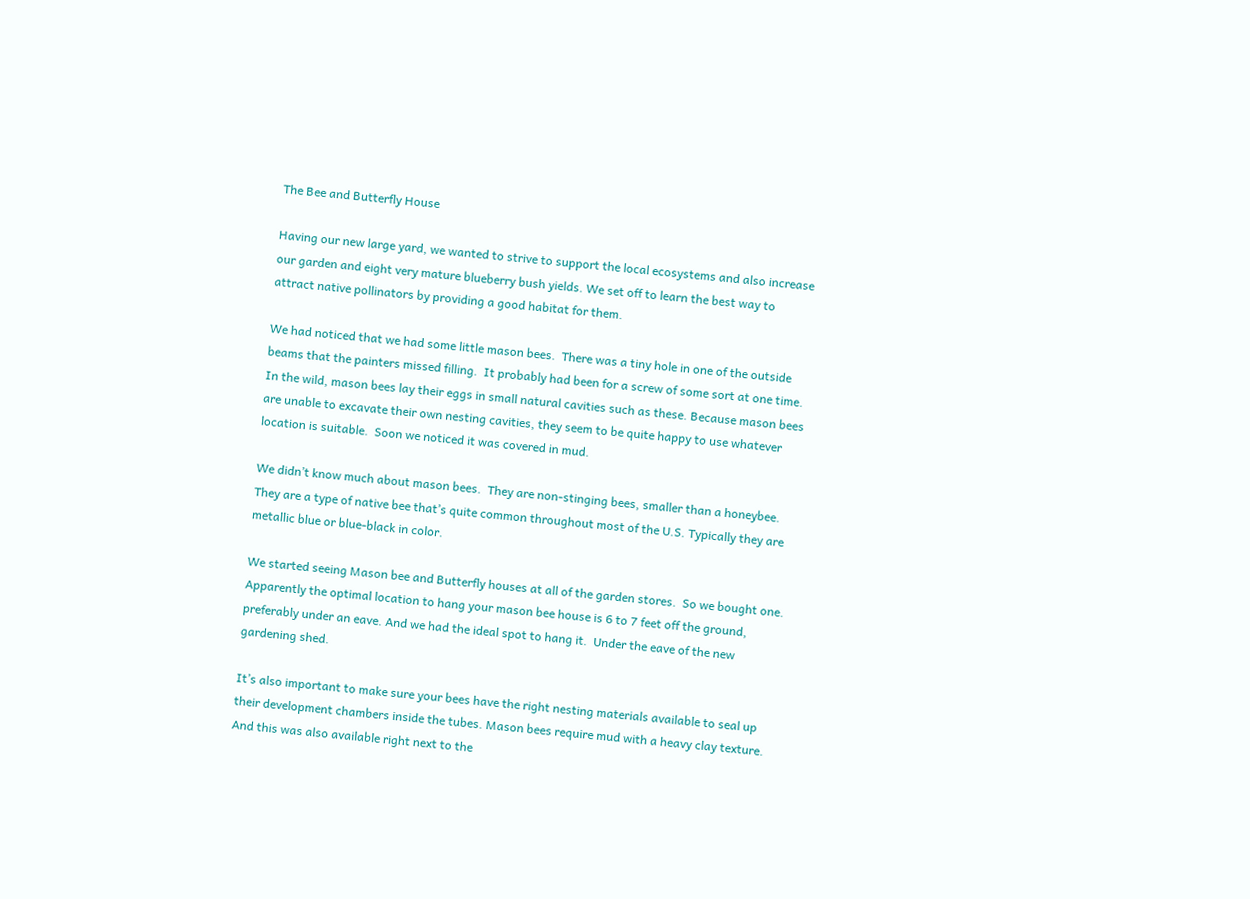The Bee and Butterfly House

Having our new large yard, we wanted to strive to support the local ecosystems and also increase our garden and eight very mature blueberry bush yields. We set off to learn the best way to attract native pollinators by providing a good habitat for them.

We had noticed that we had some little mason bees.  There was a tiny hole in one of the outside beams that the painters missed filling.  It probably had been for a screw of some sort at one time.  In the wild, mason bees lay their eggs in small natural cavities such as these. Because mason bees are unable to excavate their own nesting cavities, they seem to be quite happy to use whatever location is suitable.  Soon we noticed it was covered in mud.

We didn’t know much about mason bees.  They are non-stinging bees, smaller than a honeybee. They are a type of native bee that’s quite common throughout most of the U.S. Typically they are metallic blue or blue-black in color.

We started seeing Mason bee and Butterfly houses at all of the garden stores.  So we bought one. Apparently the optimal location to hang your mason bee house is 6 to 7 feet off the ground, preferably under an eave. And we had the ideal spot to hang it.  Under the eave of the new gardening shed.

It’s also important to make sure your bees have the right nesting materials available to seal up their development chambers inside the tubes. Mason bees require mud with a heavy clay texture. And this was also available right next to the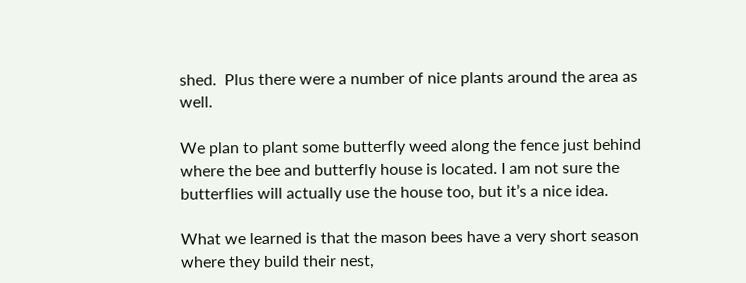shed.  Plus there were a number of nice plants around the area as well.

We plan to plant some butterfly weed along the fence just behind where the bee and butterfly house is located. I am not sure the butterflies will actually use the house too, but it’s a nice idea.

What we learned is that the mason bees have a very short season where they build their nest,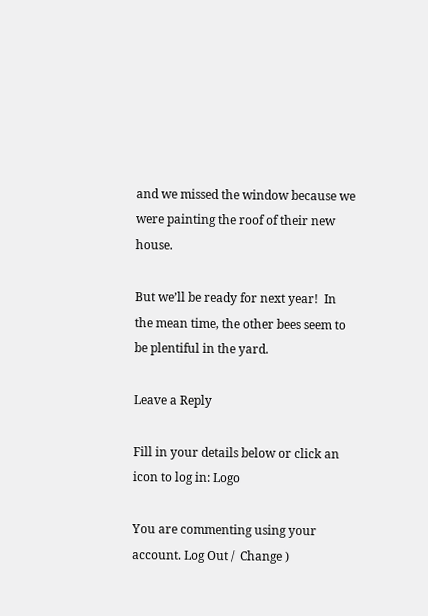and we missed the window because we were painting the roof of their new house.

But we’ll be ready for next year!  In the mean time, the other bees seem to be plentiful in the yard.

Leave a Reply

Fill in your details below or click an icon to log in: Logo

You are commenting using your account. Log Out /  Change )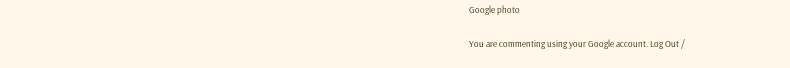Google photo

You are commenting using your Google account. Log Out /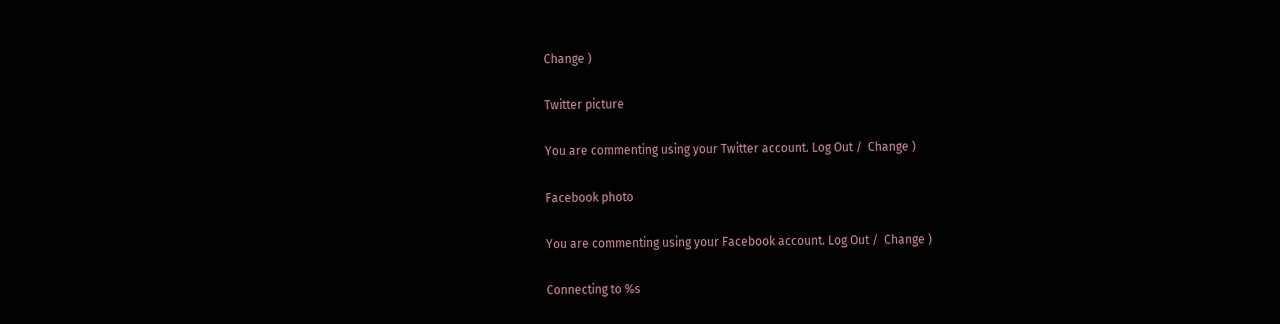Change )

Twitter picture

You are commenting using your Twitter account. Log Out /  Change )

Facebook photo

You are commenting using your Facebook account. Log Out /  Change )

Connecting to %s